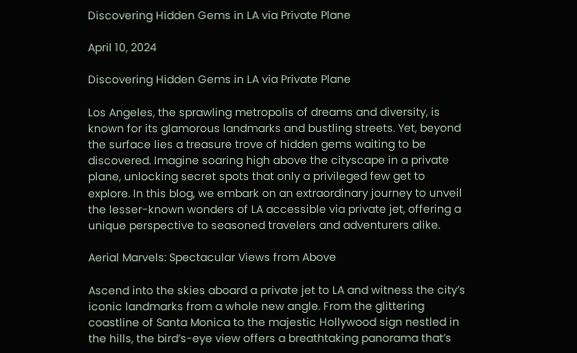Discovering Hidden Gems in LA via Private Plane

April 10, 2024

Discovering Hidden Gems in LA via Private Plane

Los Angeles, the sprawling metropolis of dreams and diversity, is known for its glamorous landmarks and bustling streets. Yet, beyond the surface lies a treasure trove of hidden gems waiting to be discovered. Imagine soaring high above the cityscape in a private plane, unlocking secret spots that only a privileged few get to explore. In this blog, we embark on an extraordinary journey to unveil the lesser-known wonders of LA accessible via private jet, offering a unique perspective to seasoned travelers and adventurers alike.

Aerial Marvels: Spectacular Views from Above

Ascend into the skies aboard a private jet to LA and witness the city’s iconic landmarks from a whole new angle. From the glittering coastline of Santa Monica to the majestic Hollywood sign nestled in the hills, the bird’s-eye view offers a breathtaking panorama that’s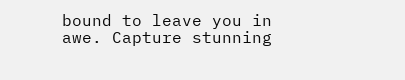bound to leave you in awe. Capture stunning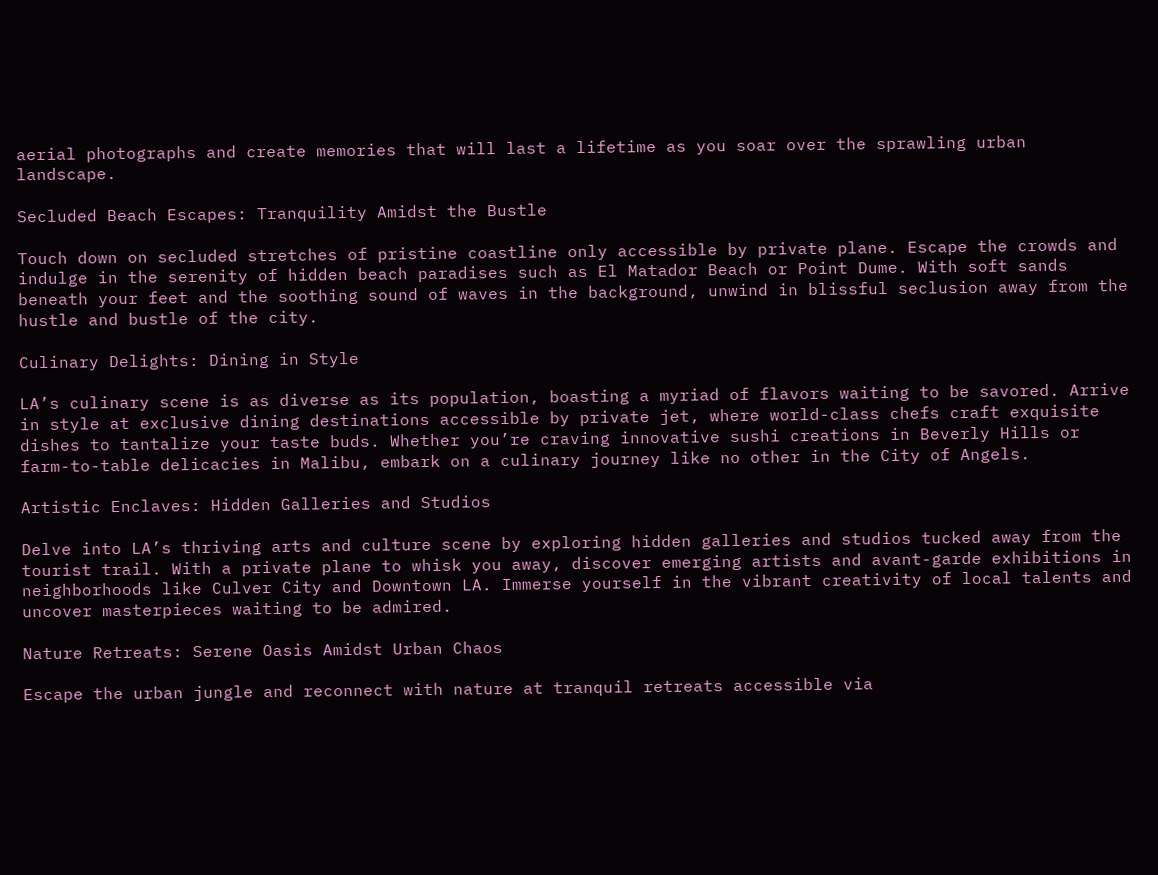aerial photographs and create memories that will last a lifetime as you soar over the sprawling urban landscape.

Secluded Beach Escapes: Tranquility Amidst the Bustle

Touch down on secluded stretches of pristine coastline only accessible by private plane. Escape the crowds and indulge in the serenity of hidden beach paradises such as El Matador Beach or Point Dume. With soft sands beneath your feet and the soothing sound of waves in the background, unwind in blissful seclusion away from the hustle and bustle of the city.

Culinary Delights: Dining in Style

LA’s culinary scene is as diverse as its population, boasting a myriad of flavors waiting to be savored. Arrive in style at exclusive dining destinations accessible by private jet, where world-class chefs craft exquisite dishes to tantalize your taste buds. Whether you’re craving innovative sushi creations in Beverly Hills or farm-to-table delicacies in Malibu, embark on a culinary journey like no other in the City of Angels.

Artistic Enclaves: Hidden Galleries and Studios

Delve into LA’s thriving arts and culture scene by exploring hidden galleries and studios tucked away from the tourist trail. With a private plane to whisk you away, discover emerging artists and avant-garde exhibitions in neighborhoods like Culver City and Downtown LA. Immerse yourself in the vibrant creativity of local talents and uncover masterpieces waiting to be admired.

Nature Retreats: Serene Oasis Amidst Urban Chaos

Escape the urban jungle and reconnect with nature at tranquil retreats accessible via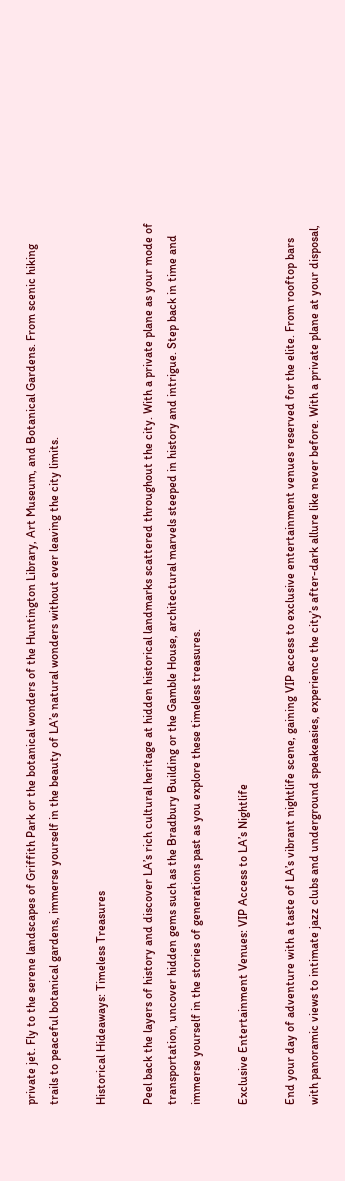private jet. Fly to the serene landscapes of Griffith Park or the botanical wonders of the Huntington Library, Art Museum, and Botanical Gardens. From scenic hiking trails to peaceful botanical gardens, immerse yourself in the beauty of LA’s natural wonders without ever leaving the city limits.

Historical Hideaways: Timeless Treasures

Peel back the layers of history and discover LA’s rich cultural heritage at hidden historical landmarks scattered throughout the city. With a private plane as your mode of transportation, uncover hidden gems such as the Bradbury Building or the Gamble House, architectural marvels steeped in history and intrigue. Step back in time and immerse yourself in the stories of generations past as you explore these timeless treasures.

Exclusive Entertainment Venues: VIP Access to LA’s Nightlife

End your day of adventure with a taste of LA’s vibrant nightlife scene, gaining VIP access to exclusive entertainment venues reserved for the elite. From rooftop bars with panoramic views to intimate jazz clubs and underground speakeasies, experience the city’s after-dark allure like never before. With a private plane at your disposal,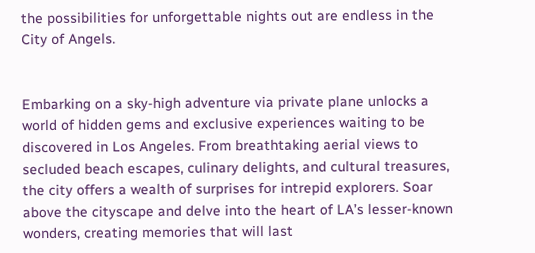the possibilities for unforgettable nights out are endless in the City of Angels.


Embarking on a sky-high adventure via private plane unlocks a world of hidden gems and exclusive experiences waiting to be discovered in Los Angeles. From breathtaking aerial views to secluded beach escapes, culinary delights, and cultural treasures, the city offers a wealth of surprises for intrepid explorers. Soar above the cityscape and delve into the heart of LA’s lesser-known wonders, creating memories that will last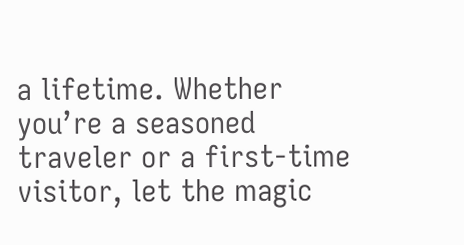a lifetime. Whether you’re a seasoned traveler or a first-time visitor, let the magic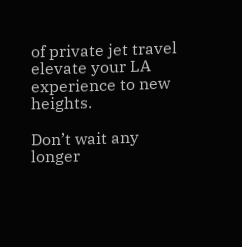of private jet travel elevate your LA experience to new heights.

Don’t wait any longer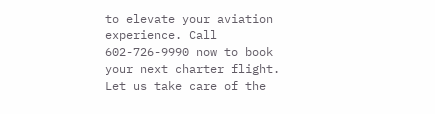to elevate your aviation experience. Call 602-726-9990 now to book your next charter flight. Let us take care of the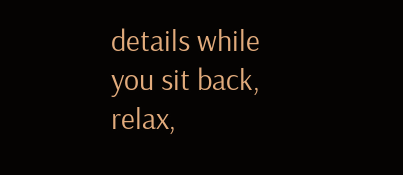details while you sit back, relax,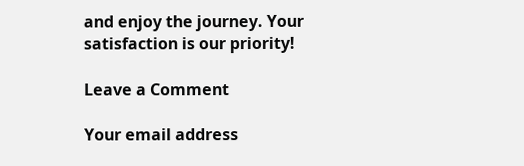and enjoy the journey. Your satisfaction is our priority!

Leave a Comment

Your email address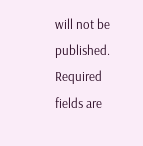will not be published. Required fields are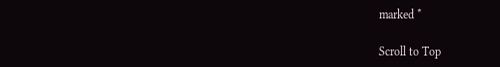marked *

Scroll to Top